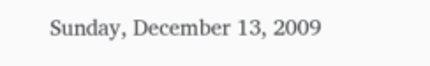Sunday, December 13, 2009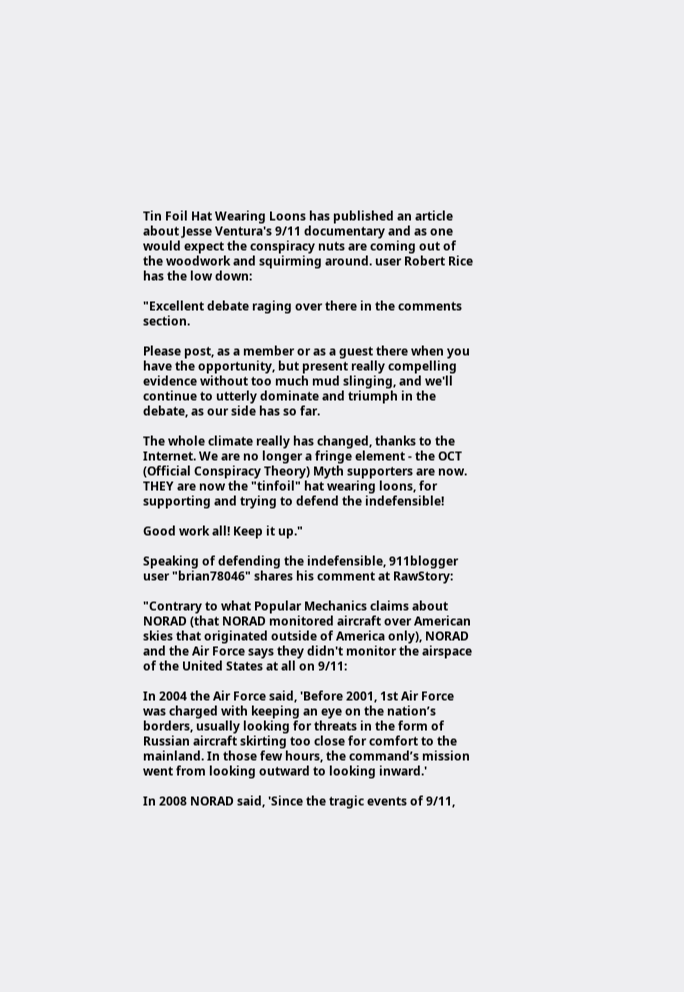Tin Foil Hat Wearing Loons has published an article about Jesse Ventura's 9/11 documentary and as one would expect the conspiracy nuts are coming out of the woodwork and squirming around. user Robert Rice has the low down:

"Excellent debate raging over there in the comments section.

Please post, as a member or as a guest there when you have the opportunity, but present really compelling evidence without too much mud slinging, and we'll continue to utterly dominate and triumph in the debate, as our side has so far.

The whole climate really has changed, thanks to the Internet. We are no longer a fringe element - the OCT (Official Conspiracy Theory) Myth supporters are now. THEY are now the "tinfoil" hat wearing loons, for supporting and trying to defend the indefensible!

Good work all! Keep it up."

Speaking of defending the indefensible, 911blogger user "brian78046" shares his comment at RawStory:

"Contrary to what Popular Mechanics claims about NORAD (that NORAD monitored aircraft over American skies that originated outside of America only), NORAD and the Air Force says they didn't monitor the airspace of the United States at all on 9/11:

In 2004 the Air Force said, 'Before 2001, 1st Air Force was charged with keeping an eye on the nation’s borders, usually looking for threats in the form of Russian aircraft skirting too close for comfort to the mainland. In those few hours, the command’s mission went from looking outward to looking inward.'

In 2008 NORAD said, 'Since the tragic events of 9/11,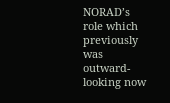NORAD’s role which previously was outward-looking now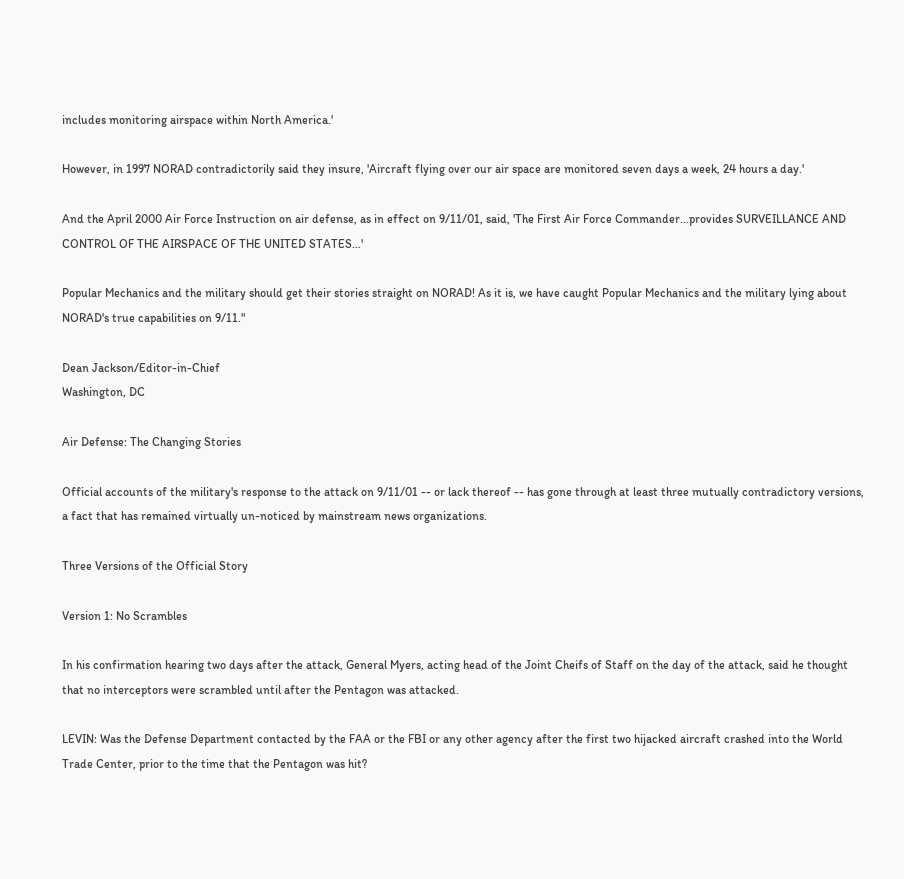includes monitoring airspace within North America.'

However, in 1997 NORAD contradictorily said they insure, 'Aircraft flying over our air space are monitored seven days a week, 24 hours a day.'

And the April 2000 Air Force Instruction on air defense, as in effect on 9/11/01, said, 'The First Air Force Commander...provides SURVEILLANCE AND CONTROL OF THE AIRSPACE OF THE UNITED STATES...'

Popular Mechanics and the military should get their stories straight on NORAD! As it is, we have caught Popular Mechanics and the military lying about NORAD's true capabilities on 9/11."

Dean Jackson/Editor-in-Chief
Washington, DC

Air Defense: The Changing Stories

Official accounts of the military's response to the attack on 9/11/01 -- or lack thereof -- has gone through at least three mutually contradictory versions, a fact that has remained virtually un-noticed by mainstream news organizations.

Three Versions of the Official Story

Version 1: No Scrambles

In his confirmation hearing two days after the attack, General Myers, acting head of the Joint Cheifs of Staff on the day of the attack, said he thought that no interceptors were scrambled until after the Pentagon was attacked.

LEVIN: Was the Defense Department contacted by the FAA or the FBI or any other agency after the first two hijacked aircraft crashed into the World Trade Center, prior to the time that the Pentagon was hit?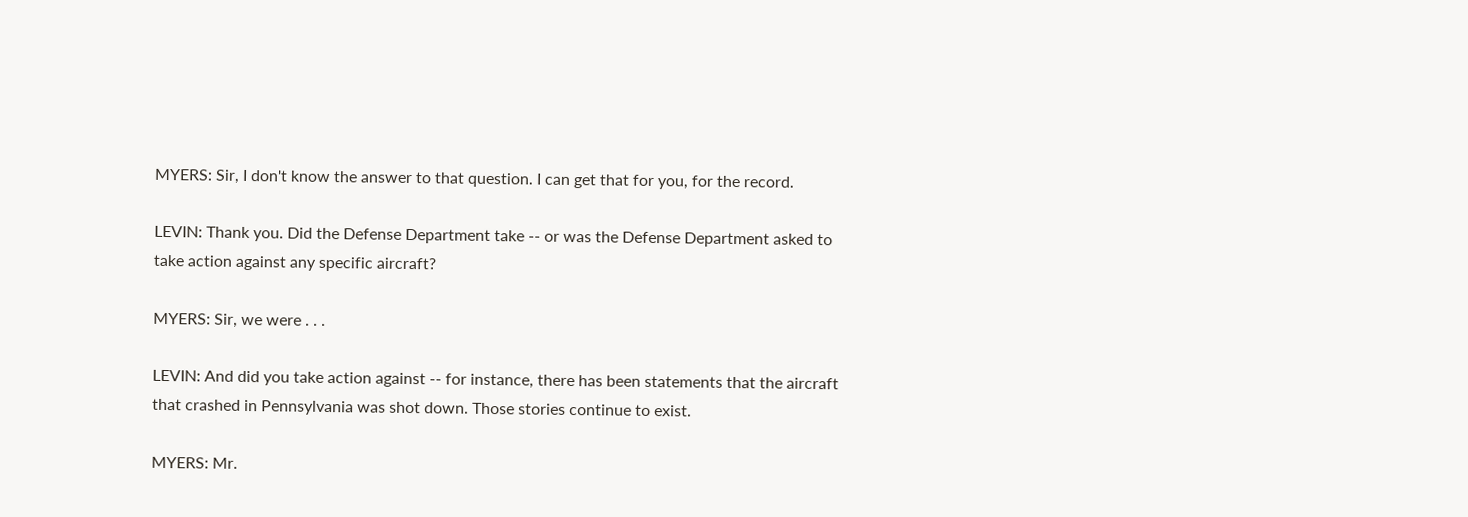MYERS: Sir, I don't know the answer to that question. I can get that for you, for the record.

LEVIN: Thank you. Did the Defense Department take -- or was the Defense Department asked to take action against any specific aircraft?

MYERS: Sir, we were . . .

LEVIN: And did you take action against -- for instance, there has been statements that the aircraft that crashed in Pennsylvania was shot down. Those stories continue to exist.

MYERS: Mr.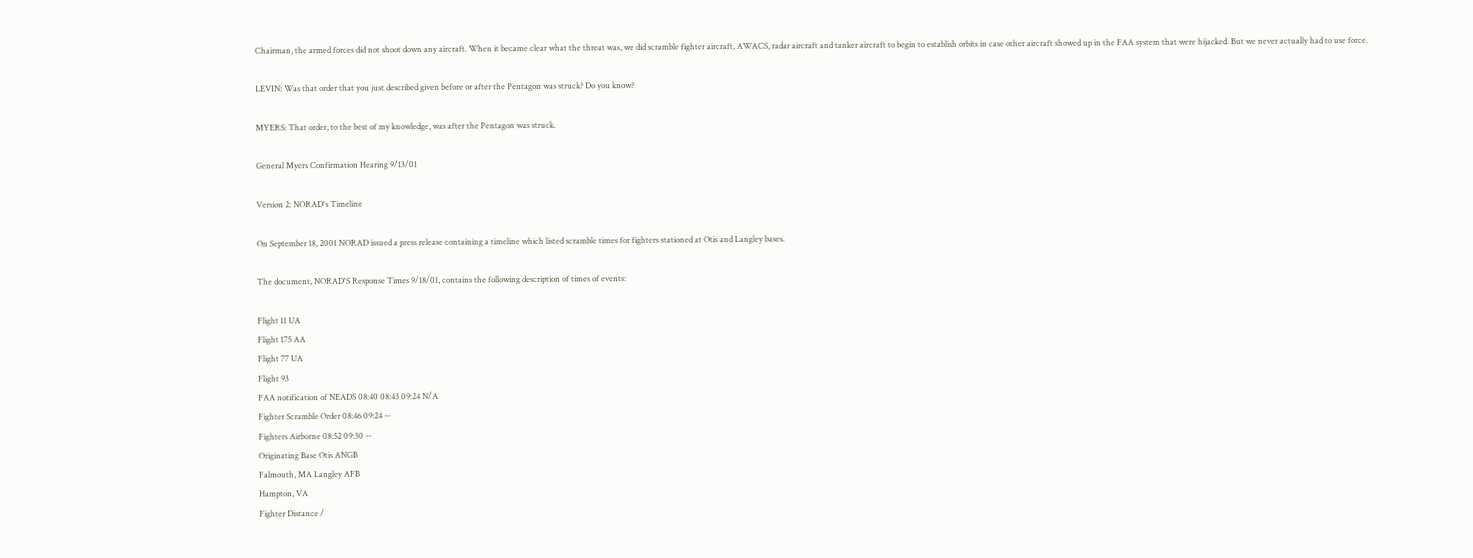Chairman, the armed forces did not shoot down any aircraft. When it became clear what the threat was, we did scramble fighter aircraft, AWACS, radar aircraft and tanker aircraft to begin to establish orbits in case other aircraft showed up in the FAA system that were hijacked. But we never actually had to use force.

LEVIN: Was that order that you just described given before or after the Pentagon was struck? Do you know?

MYERS: That order, to the best of my knowledge, was after the Pentagon was struck.

General Myers Confirmation Hearing 9/13/01

Version 2: NORAD's Timeline

On September 18, 2001 NORAD issued a press release containing a timeline which listed scramble times for fighters stationed at Otis and Langley bases.

The document, NORAD'S Response Times 9/18/01, contains the following description of times of events:

Flight 11 UA
Flight 175 AA
Flight 77 UA
Flight 93
FAA notification of NEADS 08:40 08:43 09:24 N/A
Fighter Scramble Order 08:46 09:24 --
Fighters Airborne 08:52 09:30 --
Originating Base Otis ANGB
Falmouth, MA Langley AFB
Hampton, VA
Fighter Distance /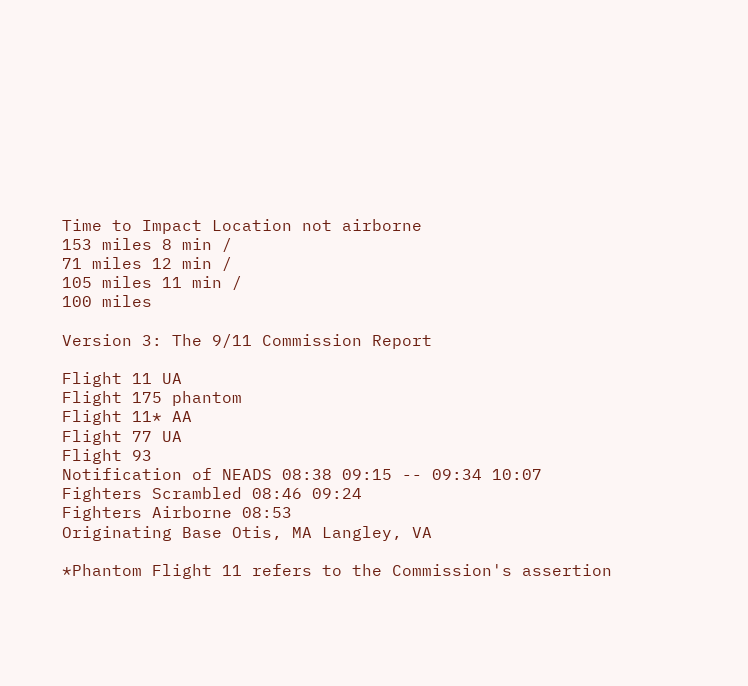Time to Impact Location not airborne
153 miles 8 min /
71 miles 12 min /
105 miles 11 min /
100 miles

Version 3: The 9/11 Commission Report

Flight 11 UA
Flight 175 phantom
Flight 11* AA
Flight 77 UA
Flight 93
Notification of NEADS 08:38 09:15 -- 09:34 10:07
Fighters Scrambled 08:46 09:24
Fighters Airborne 08:53
Originating Base Otis, MA Langley, VA

*Phantom Flight 11 refers to the Commission's assertion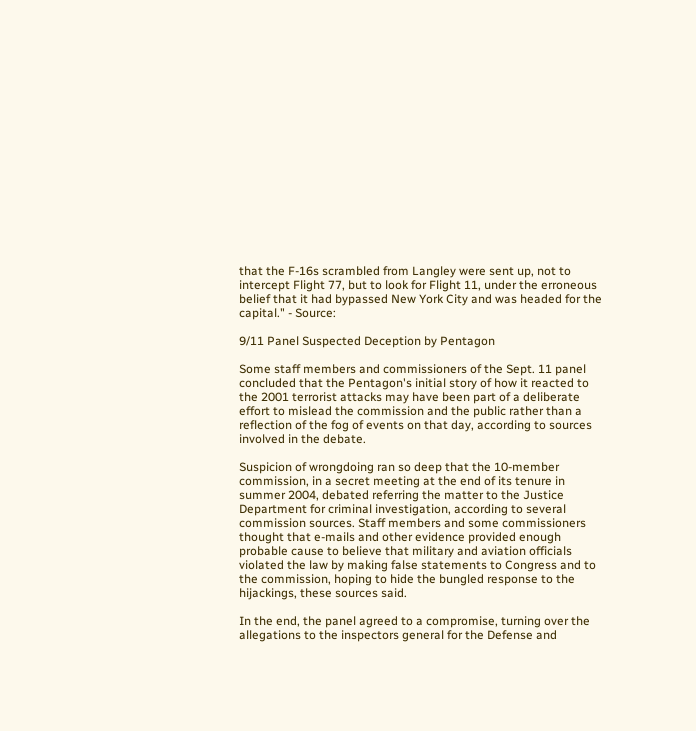that the F-16s scrambled from Langley were sent up, not to intercept Flight 77, but to look for Flight 11, under the erroneous belief that it had bypassed New York City and was headed for the capital." - Source:

9/11 Panel Suspected Deception by Pentagon

Some staff members and commissioners of the Sept. 11 panel concluded that the Pentagon's initial story of how it reacted to the 2001 terrorist attacks may have been part of a deliberate effort to mislead the commission and the public rather than a reflection of the fog of events on that day, according to sources involved in the debate.

Suspicion of wrongdoing ran so deep that the 10-member commission, in a secret meeting at the end of its tenure in summer 2004, debated referring the matter to the Justice Department for criminal investigation, according to several commission sources. Staff members and some commissioners thought that e-mails and other evidence provided enough probable cause to believe that military and aviation officials violated the law by making false statements to Congress and to the commission, hoping to hide the bungled response to the hijackings, these sources said.

In the end, the panel agreed to a compromise, turning over the allegations to the inspectors general for the Defense and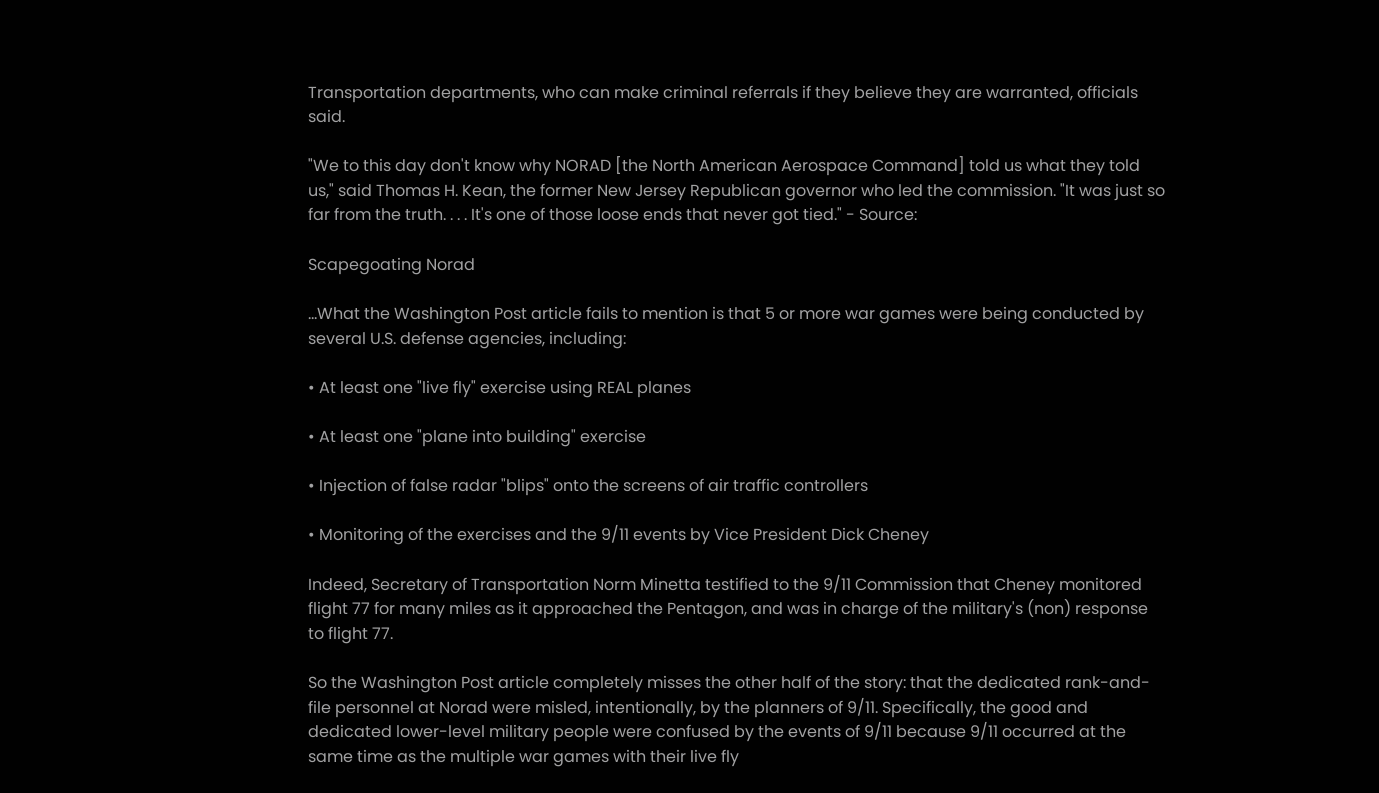Transportation departments, who can make criminal referrals if they believe they are warranted, officials said.

"We to this day don't know why NORAD [the North American Aerospace Command] told us what they told us," said Thomas H. Kean, the former New Jersey Republican governor who led the commission. "It was just so far from the truth. . . . It's one of those loose ends that never got tied." - Source:

Scapegoating Norad

...What the Washington Post article fails to mention is that 5 or more war games were being conducted by several U.S. defense agencies, including:

• At least one "live fly" exercise using REAL planes

• At least one "plane into building" exercise

• Injection of false radar "blips" onto the screens of air traffic controllers

• Monitoring of the exercises and the 9/11 events by Vice President Dick Cheney

Indeed, Secretary of Transportation Norm Minetta testified to the 9/11 Commission that Cheney monitored flight 77 for many miles as it approached the Pentagon, and was in charge of the military's (non) response to flight 77.

So the Washington Post article completely misses the other half of the story: that the dedicated rank-and-file personnel at Norad were misled, intentionally, by the planners of 9/11. Specifically, the good and dedicated lower-level military people were confused by the events of 9/11 because 9/11 occurred at the same time as the multiple war games with their live fly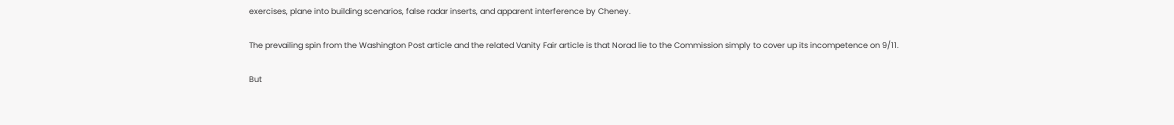exercises, plane into building scenarios, false radar inserts, and apparent interference by Cheney.

The prevailing spin from the Washington Post article and the related Vanity Fair article is that Norad lie to the Commission simply to cover up its incompetence on 9/11.

But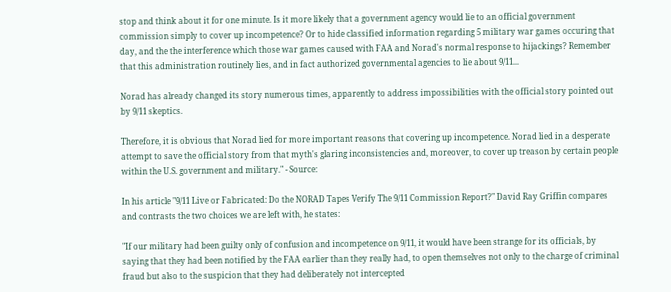stop and think about it for one minute. Is it more likely that a government agency would lie to an official government commission simply to cover up incompetence? Or to hide classified information regarding 5 military war games occuring that day, and the the interference which those war games caused with FAA and Norad's normal response to hijackings? Remember that this administration routinely lies, and in fact authorized governmental agencies to lie about 9/11...

Norad has already changed its story numerous times, apparently to address impossibilities with the official story pointed out by 9/11 skeptics.

Therefore, it is obvious that Norad lied for more important reasons that covering up incompetence. Norad lied in a desperate attempt to save the official story from that myth's glaring inconsistencies and, moreover, to cover up treason by certain people within the U.S. government and military." - Source:

In his article "9/11 Live or Fabricated: Do the NORAD Tapes Verify The 9/11 Commission Report?" David Ray Griffin compares and contrasts the two choices we are left with, he states:

"If our military had been guilty only of confusion and incompetence on 9/11, it would have been strange for its officials, by saying that they had been notified by the FAA earlier than they really had, to open themselves not only to the charge of criminal fraud but also to the suspicion that they had deliberately not intercepted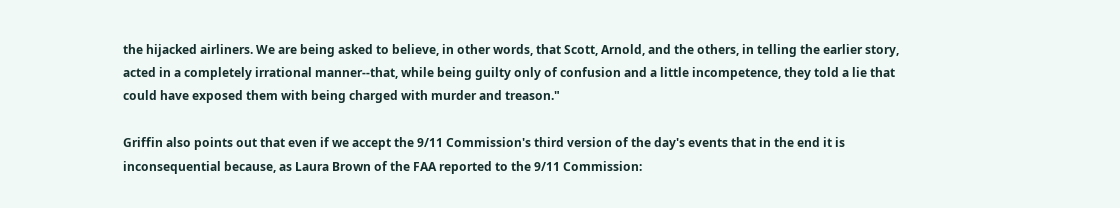the hijacked airliners. We are being asked to believe, in other words, that Scott, Arnold, and the others, in telling the earlier story, acted in a completely irrational manner--that, while being guilty only of confusion and a little incompetence, they told a lie that could have exposed them with being charged with murder and treason."

Griffin also points out that even if we accept the 9/11 Commission's third version of the day's events that in the end it is inconsequential because, as Laura Brown of the FAA reported to the 9/11 Commission: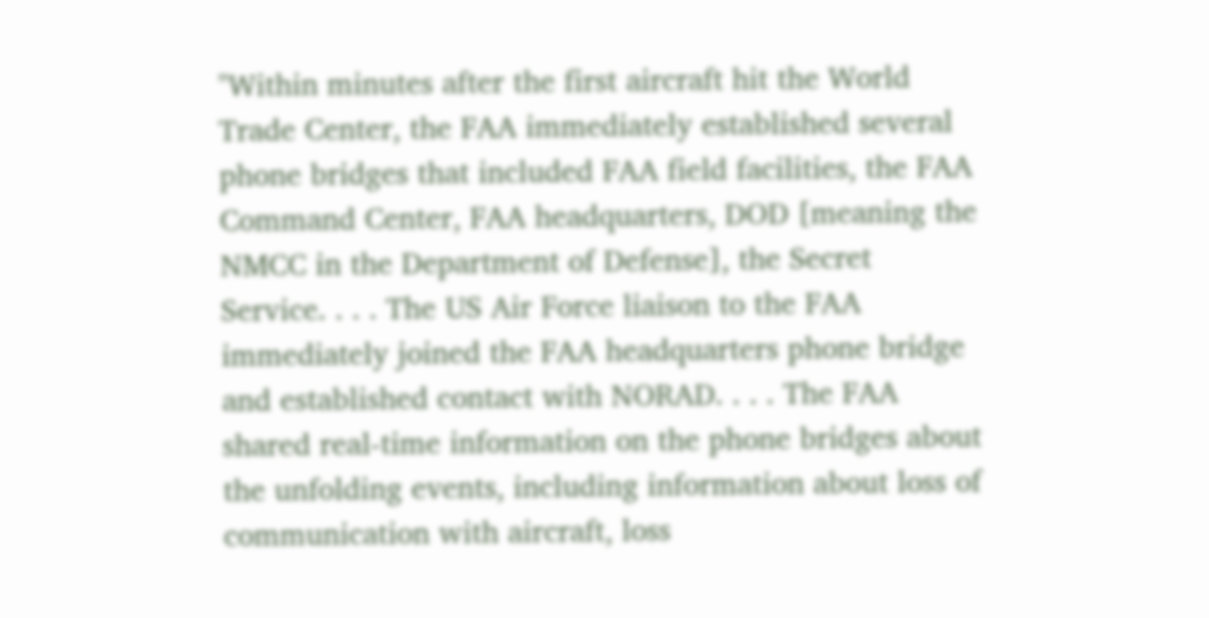"Within minutes after the first aircraft hit the World Trade Center, the FAA immediately established several phone bridges that included FAA field facilities, the FAA Command Center, FAA headquarters, DOD [meaning the NMCC in the Department of Defense], the Secret Service. . . . The US Air Force liaison to the FAA immediately joined the FAA headquarters phone bridge and established contact with NORAD. . . . The FAA shared real-time information on the phone bridges about the unfolding events, including information about loss of communication with aircraft, loss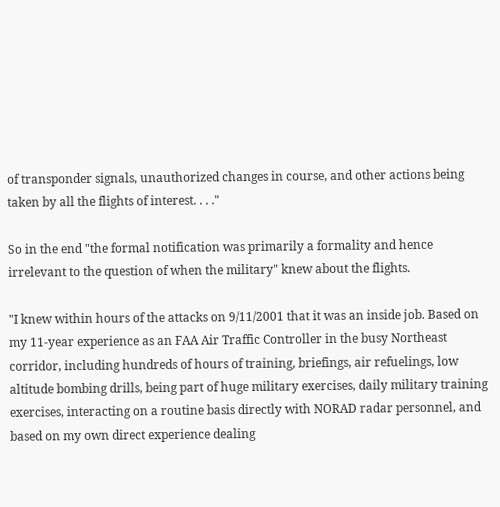of transponder signals, unauthorized changes in course, and other actions being taken by all the flights of interest. . . ."

So in the end "the formal notification was primarily a formality and hence irrelevant to the question of when the military" knew about the flights.

"I knew within hours of the attacks on 9/11/2001 that it was an inside job. Based on my 11-year experience as an FAA Air Traffic Controller in the busy Northeast corridor, including hundreds of hours of training, briefings, air refuelings, low altitude bombing drills, being part of huge military exercises, daily military training exercises, interacting on a routine basis directly with NORAD radar personnel, and based on my own direct experience dealing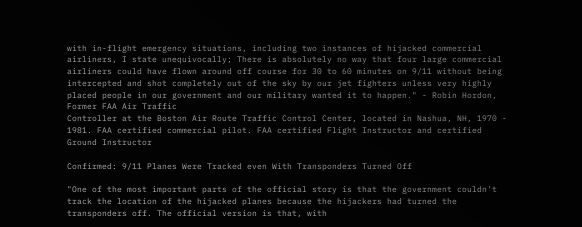with in-flight emergency situations, including two instances of hijacked commercial airliners, I state unequivocally; There is absolutely no way that four large commercial airliners could have flown around off course for 30 to 60 minutes on 9/11 without being intercepted and shot completely out of the sky by our jet fighters unless very highly placed people in our government and our military wanted it to happen." - Robin Hordon, Former FAA Air Traffic
Controller at the Boston Air Route Traffic Control Center, located in Nashua, NH, 1970 - 1981. FAA certified commercial pilot. FAA certified Flight Instructor and certified Ground Instructor

Confirmed: 9/11 Planes Were Tracked even With Transponders Turned Off

"One of the most important parts of the official story is that the government couldn't track the location of the hijacked planes because the hijackers had turned the transponders off. The official version is that, with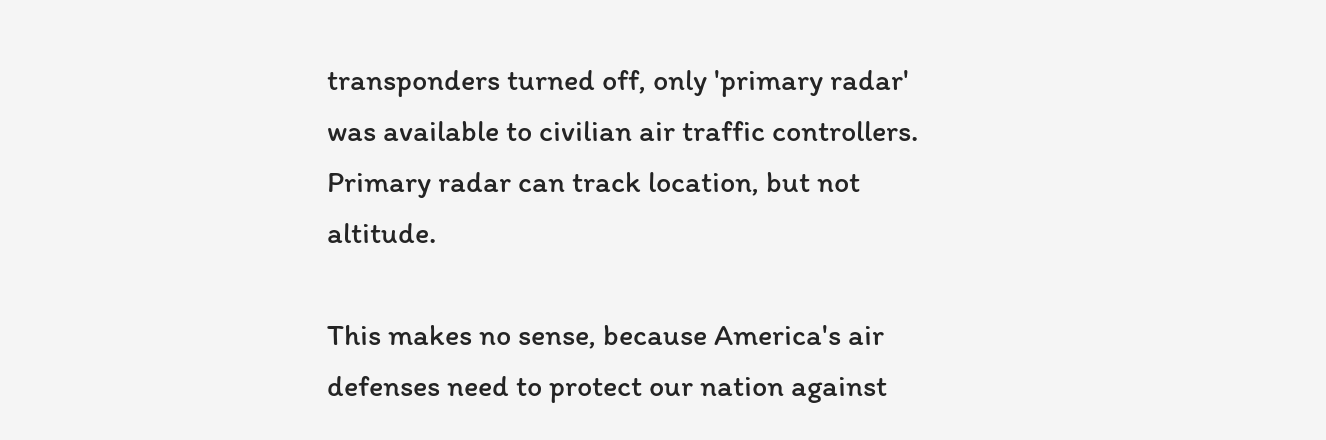transponders turned off, only 'primary radar' was available to civilian air traffic controllers. Primary radar can track location, but not altitude.

This makes no sense, because America's air defenses need to protect our nation against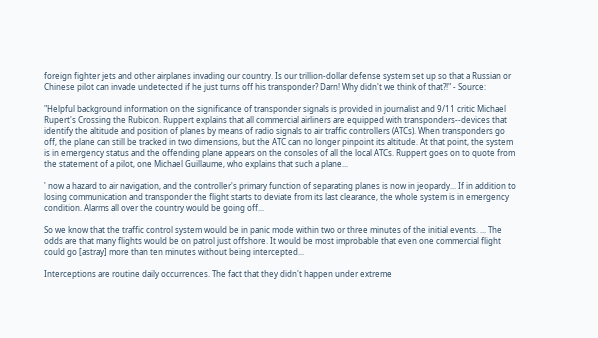foreign fighter jets and other airplanes invading our country. Is our trillion-dollar defense system set up so that a Russian or Chinese pilot can invade undetected if he just turns off his transponder? Darn! Why didn't we think of that?!" - Source:

"Helpful background information on the significance of transponder signals is provided in journalist and 9/11 critic Michael Rupert's Crossing the Rubicon. Ruppert explains that all commercial airliners are equipped with transponders--devices that identify the altitude and position of planes by means of radio signals to air traffic controllers (ATCs). When transponders go off, the plane can still be tracked in two dimensions, but the ATC can no longer pinpoint its altitude. At that point, the system is in emergency status and the offending plane appears on the consoles of all the local ATCs. Ruppert goes on to quote from the statement of a pilot, one Michael Guillaume, who explains that such a plane...

' now a hazard to air navigation, and the controller's primary function of separating planes is now in jeopardy... If in addition to losing communication and transponder the flight starts to deviate from its last clearance, the whole system is in emergency condition. Alarms all over the country would be going off...

So we know that the traffic control system would be in panic mode within two or three minutes of the initial events. ... The odds are that many flights would be on patrol just offshore. It would be most improbable that even one commercial flight could go [astray] more than ten minutes without being intercepted...

Interceptions are routine daily occurrences. The fact that they didn't happen under extreme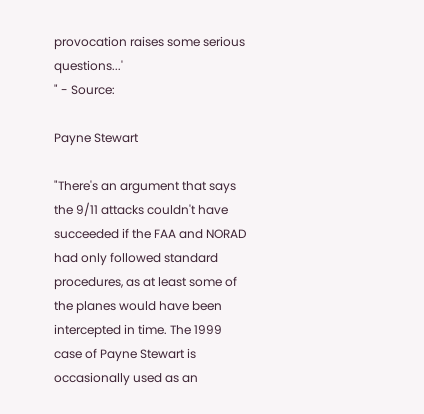provocation raises some serious questions...'
" - Source:

Payne Stewart

"There's an argument that says the 9/11 attacks couldn't have succeeded if the FAA and NORAD had only followed standard procedures, as at least some of the planes would have been intercepted in time. The 1999 case of Payne Stewart is occasionally used as an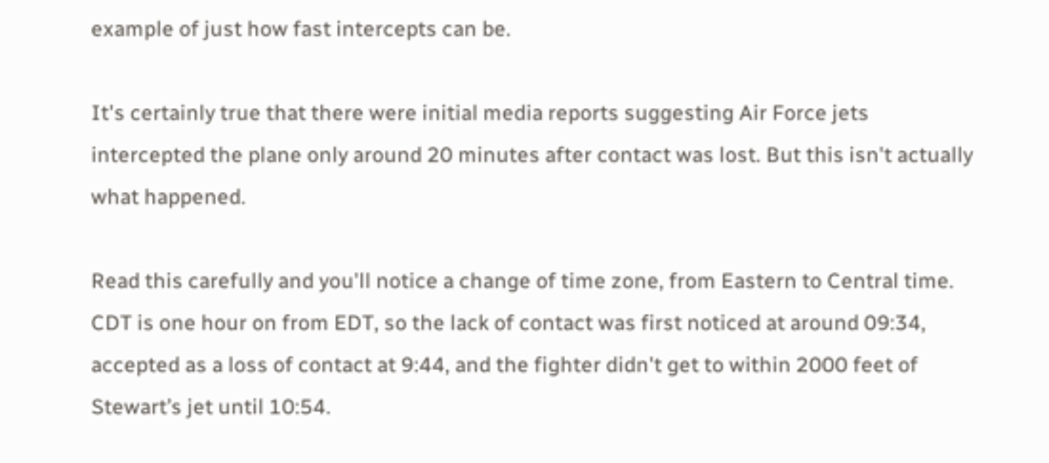example of just how fast intercepts can be.

It's certainly true that there were initial media reports suggesting Air Force jets intercepted the plane only around 20 minutes after contact was lost. But this isn't actually what happened.

Read this carefully and you'll notice a change of time zone, from Eastern to Central time. CDT is one hour on from EDT, so the lack of contact was first noticed at around 09:34, accepted as a loss of contact at 9:44, and the fighter didn't get to within 2000 feet of Stewart’s jet until 10:54.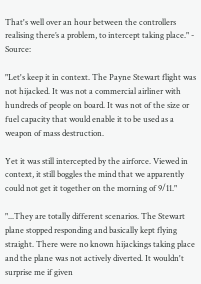That's well over an hour between the controllers realising there’s a problem, to intercept taking place." - Source:

"Let's keep it in context. The Payne Stewart flight was not hijacked. It was not a commercial airliner with hundreds of people on board. It was not of the size or fuel capacity that would enable it to be used as a weapon of mass destruction.

Yet it was still intercepted by the airforce. Viewed in context, it still boggles the mind that we apparently could not get it together on the morning of 9/11."

"...They are totally different scenarios. The Stewart plane stopped responding and basically kept flying straight. There were no known hijackings taking place and the plane was not actively diverted. It wouldn't surprise me if given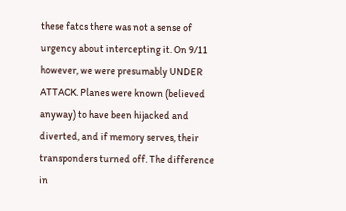these fatcs there was not a sense of urgency about intercepting it. On 9/11 however, we were presumably UNDER ATTACK. Planes were known (believed anyway) to have been hijacked and diverted, and if memory serves, their transponders turned off. The difference in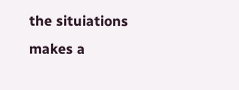the situiations makes a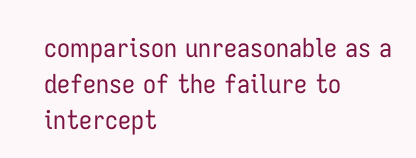comparison unreasonable as a defense of the failure to intercept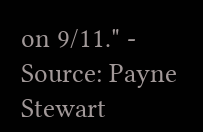on 9/11." - Source: Payne Stewart